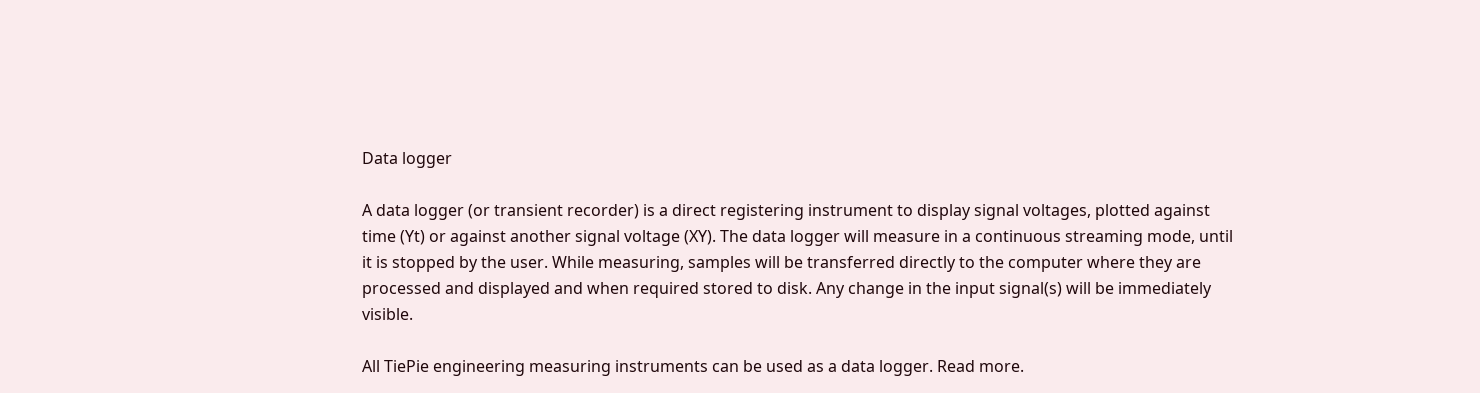Data logger

A data logger (or transient recorder) is a direct registering instrument to display signal voltages, plotted against time (Yt) or against another signal voltage (XY). The data logger will measure in a continuous streaming mode, until it is stopped by the user. While measuring, samples will be transferred directly to the computer where they are processed and displayed and when required stored to disk. Any change in the input signal(s) will be immediately visible.

All TiePie engineering measuring instruments can be used as a data logger. Read more.